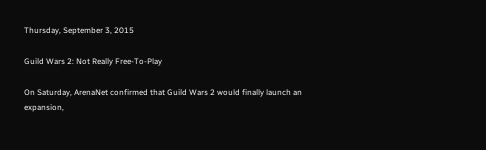Thursday, September 3, 2015

Guild Wars 2: Not Really Free-To-Play

On Saturday, ArenaNet confirmed that Guild Wars 2 would finally launch an expansion,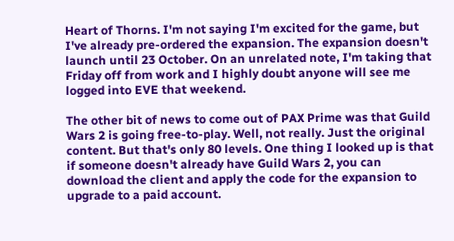Heart of Thorns. I'm not saying I'm excited for the game, but I've already pre-ordered the expansion. The expansion doesn't launch until 23 October. On an unrelated note, I'm taking that Friday off from work and I highly doubt anyone will see me logged into EVE that weekend.

The other bit of news to come out of PAX Prime was that Guild Wars 2 is going free-to-play. Well, not really. Just the original content. But that's only 80 levels. One thing I looked up is that if someone doesn't already have Guild Wars 2, you can download the client and apply the code for the expansion to upgrade to a paid account.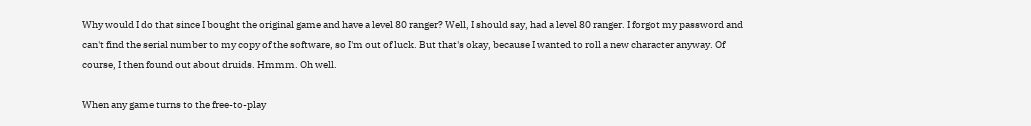Why would I do that since I bought the original game and have a level 80 ranger? Well, I should say, had a level 80 ranger. I forgot my password and can't find the serial number to my copy of the software, so I'm out of luck. But that's okay, because I wanted to roll a new character anyway. Of course, I then found out about druids. Hmmm. Oh well.

When any game turns to the free-to-play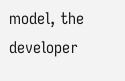model, the developer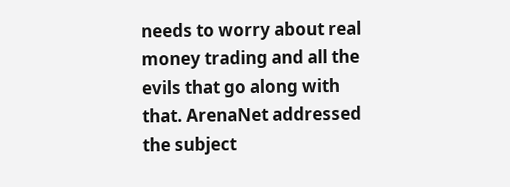needs to worry about real money trading and all the evils that go along with that. ArenaNet addressed the subject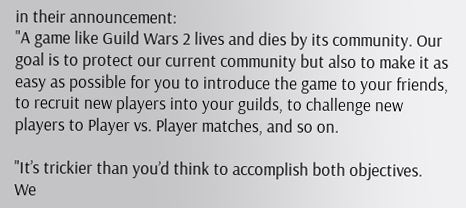in their announcement:
"A game like Guild Wars 2 lives and dies by its community. Our goal is to protect our current community but also to make it as easy as possible for you to introduce the game to your friends, to recruit new players into your guilds, to challenge new players to Player vs. Player matches, and so on.

"It’s trickier than you’d think to accomplish both objectives. We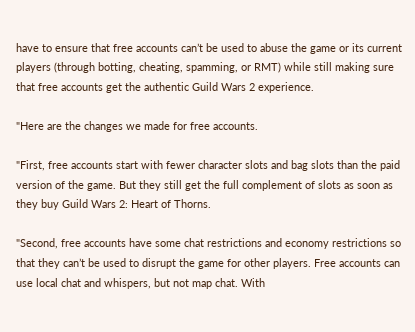have to ensure that free accounts can’t be used to abuse the game or its current players (through botting, cheating, spamming, or RMT) while still making sure that free accounts get the authentic Guild Wars 2 experience.

"Here are the changes we made for free accounts.

"First, free accounts start with fewer character slots and bag slots than the paid version of the game. But they still get the full complement of slots as soon as they buy Guild Wars 2: Heart of Thorns.

"Second, free accounts have some chat restrictions and economy restrictions so that they can’t be used to disrupt the game for other players. Free accounts can use local chat and whispers, but not map chat. With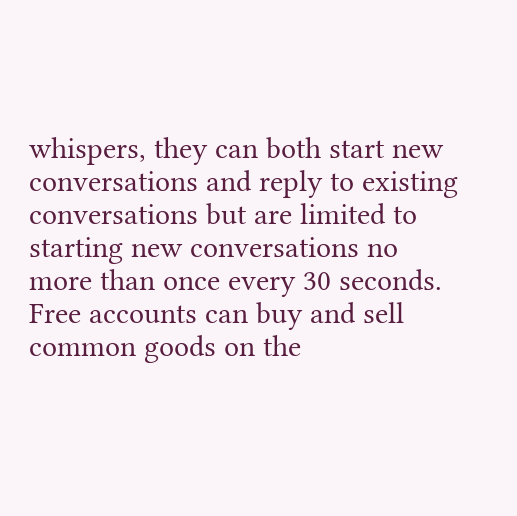whispers, they can both start new conversations and reply to existing conversations but are limited to starting new conversations no more than once every 30 seconds. Free accounts can buy and sell common goods on the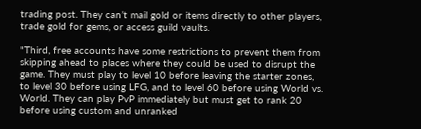trading post. They can’t mail gold or items directly to other players, trade gold for gems, or access guild vaults.

"Third, free accounts have some restrictions to prevent them from skipping ahead to places where they could be used to disrupt the game. They must play to level 10 before leaving the starter zones, to level 30 before using LFG, and to level 60 before using World vs. World. They can play PvP immediately but must get to rank 20 before using custom and unranked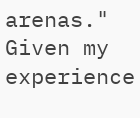arenas."
Given my experience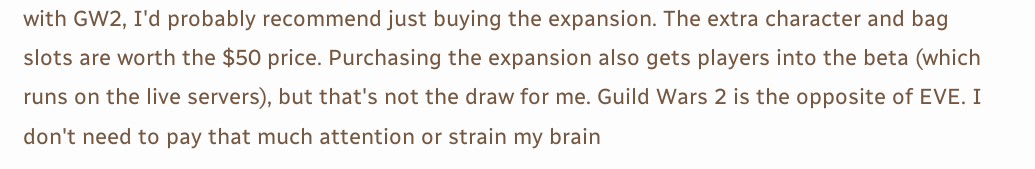with GW2, I'd probably recommend just buying the expansion. The extra character and bag slots are worth the $50 price. Purchasing the expansion also gets players into the beta (which runs on the live servers), but that's not the draw for me. Guild Wars 2 is the opposite of EVE. I don't need to pay that much attention or strain my brain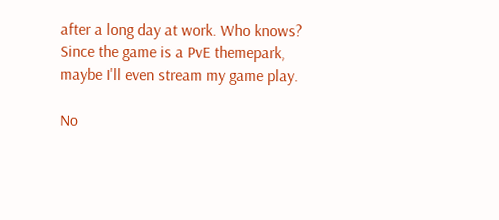after a long day at work. Who knows? Since the game is a PvE themepark, maybe I'll even stream my game play.

No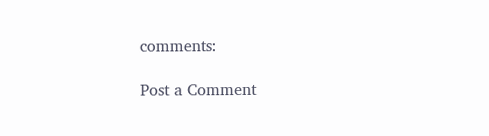comments:

Post a Comment